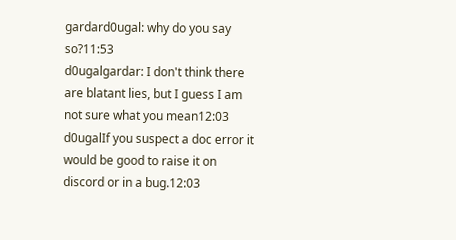gardard0ugal: why do you say so?11:53
d0ugalgardar: I don't think there are blatant lies, but I guess I am not sure what you mean12:03
d0ugalIf you suspect a doc error it would be good to raise it on discord or in a bug.12:03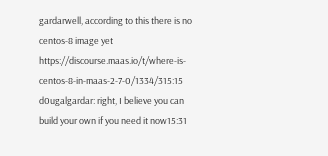gardarwell, according to this there is no centos-8 image yet https://discourse.maas.io/t/where-is-centos-8-in-maas-2-7-0/1334/315:15
d0ugalgardar: right, I believe you can build your own if you need it now15:31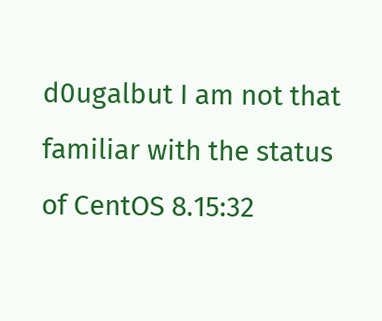d0ugalbut I am not that familiar with the status of CentOS 8.15:32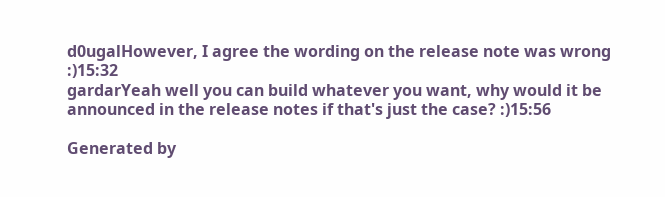d0ugalHowever, I agree the wording on the release note was wrong :)15:32
gardarYeah well you can build whatever you want, why would it be announced in the release notes if that's just the case? :)15:56

Generated by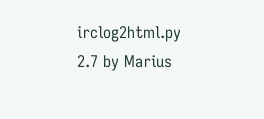irclog2html.py 2.7 by Marius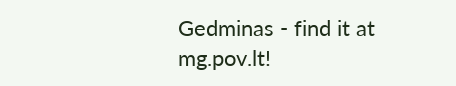Gedminas - find it at mg.pov.lt!